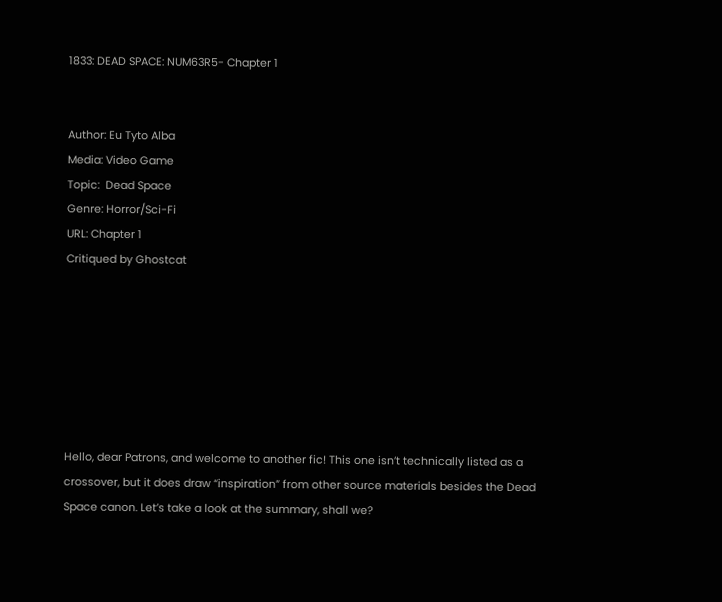1833: DEAD SPACE: NUM63R5- Chapter 1


Author: Eu Tyto Alba
Media: Video Game
Topic:  Dead Space
Genre: Horror/Sci-Fi
URL: Chapter 1
Critiqued by Ghostcat







Hello, dear Patrons, and welcome to another fic! This one isn’t technically listed as a crossover, but it does draw “inspiration” from other source materials besides the Dead Space canon. Let’s take a look at the summary, shall we?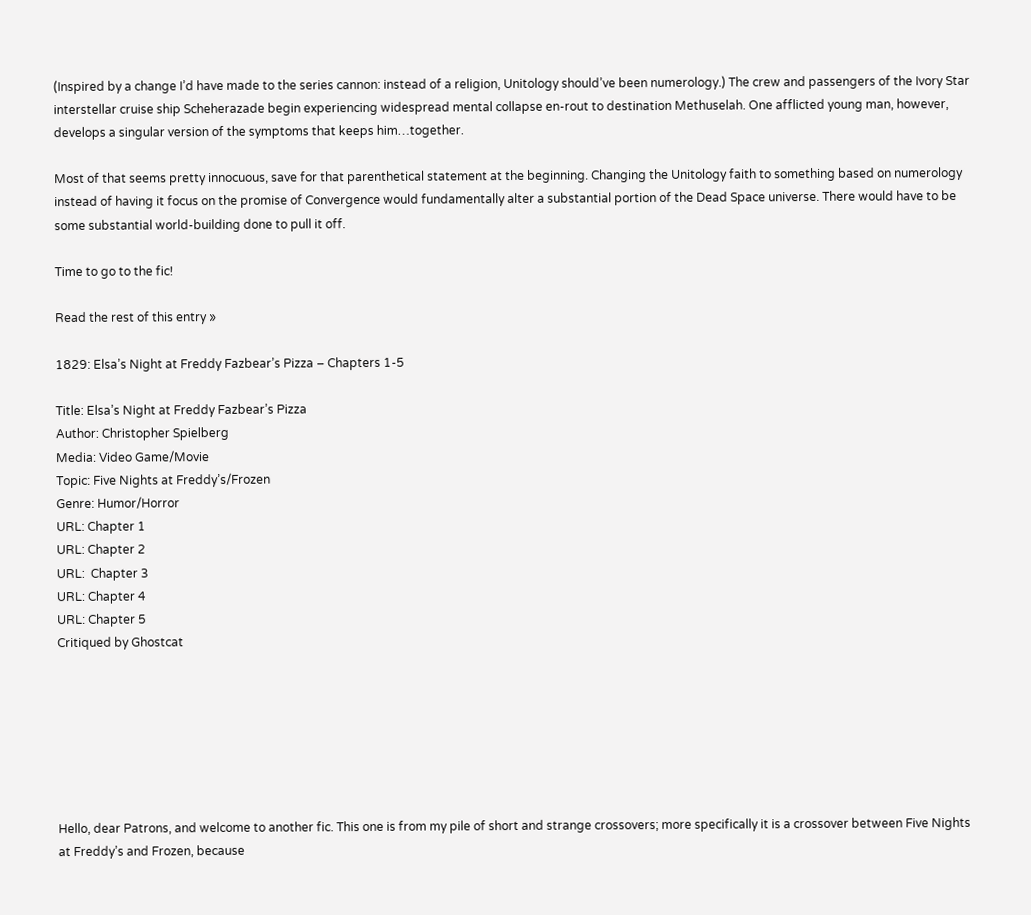(Inspired by a change I’d have made to the series cannon: instead of a religion, Unitology should’ve been numerology.) The crew and passengers of the Ivory Star interstellar cruise ship Scheherazade begin experiencing widespread mental collapse en-rout to destination Methuselah. One afflicted young man, however, develops a singular version of the symptoms that keeps him…together.

Most of that seems pretty innocuous, save for that parenthetical statement at the beginning. Changing the Unitology faith to something based on numerology instead of having it focus on the promise of Convergence would fundamentally alter a substantial portion of the Dead Space universe. There would have to be some substantial world-building done to pull it off.

Time to go to the fic!

Read the rest of this entry »

1829: Elsa’s Night at Freddy Fazbear’s Pizza – Chapters 1-5

Title: Elsa’s Night at Freddy Fazbear’s Pizza
Author: Christopher Spielberg
Media: Video Game/Movie
Topic: Five Nights at Freddy’s/Frozen
Genre: Humor/Horror
URL: Chapter 1
URL: Chapter 2
URL:  Chapter 3
URL: Chapter 4
URL: Chapter 5
Critiqued by Ghostcat







Hello, dear Patrons, and welcome to another fic. This one is from my pile of short and strange crossovers; more specifically it is a crossover between Five Nights at Freddy’s and Frozen, because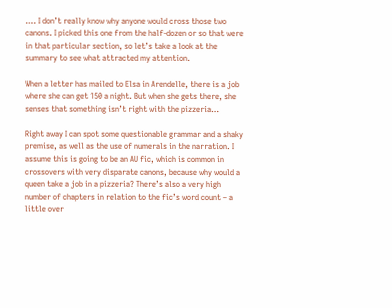…. I don’t really know why anyone would cross those two canons. I picked this one from the half-dozen or so that were in that particular section, so let’s take a look at the summary to see what attracted my attention.

When a letter has mailed to Elsa in Arendelle, there is a job where she can get 150 a night. But when she gets there, she senses that something isn’t right with the pizzeria…

Right away I can spot some questionable grammar and a shaky premise, as well as the use of numerals in the narration. I assume this is going to be an AU fic, which is common in crossovers with very disparate canons, because why would a queen take a job in a pizzeria? There’s also a very high number of chapters in relation to the fic’s word count – a little over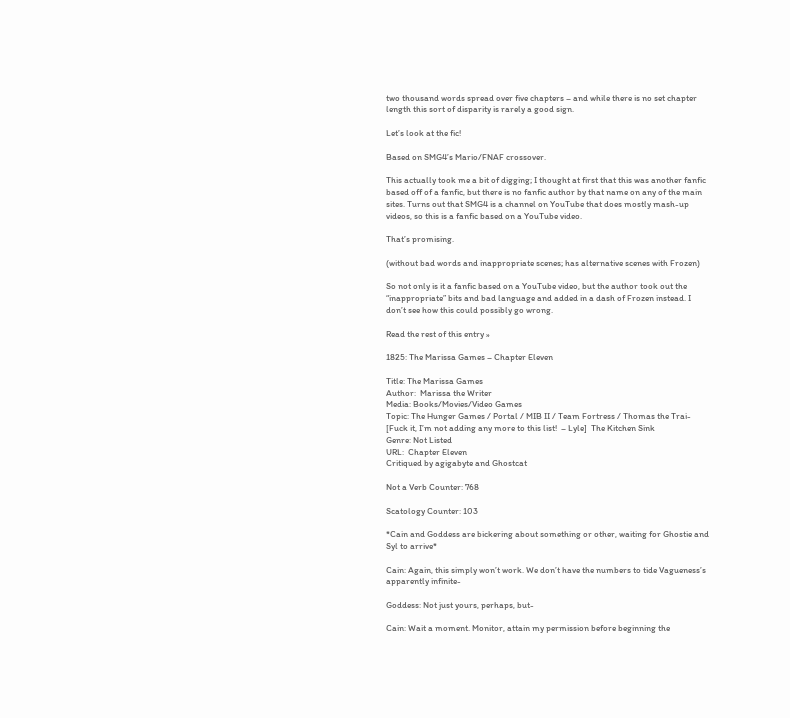two thousand words spread over five chapters – and while there is no set chapter length this sort of disparity is rarely a good sign.

Let’s look at the fic!

Based on SMG4’s Mario/FNAF crossover.

This actually took me a bit of digging; I thought at first that this was another fanfic based off of a fanfic, but there is no fanfic author by that name on any of the main sites. Turns out that SMG4 is a channel on YouTube that does mostly mash-up videos, so this is a fanfic based on a YouTube video.

That’s promising.

(without bad words and inappropriate scenes; has alternative scenes with Frozen)

So not only is it a fanfic based on a YouTube video, but the author took out the “inappropriate” bits and bad language and added in a dash of Frozen instead. I don’t see how this could possibly go wrong.

Read the rest of this entry »

1825: The Marissa Games – Chapter Eleven

Title: The Marissa Games
Author:  Marissa the Writer
Media: Books/Movies/Video Games
Topic: The Hunger Games / Portal / MIB II / Team Fortress / Thomas the Trai- [Fuck it, I’m not adding any more to this list!  – Lyle]  The Kitchen Sink
Genre: Not Listed
URL:  Chapter Eleven
Critiqued by agigabyte and Ghostcat

Not a Verb Counter: 768

Scatology Counter: 103

*Cain and Goddess are bickering about something or other, waiting for Ghostie and Syl to arrive*

Cain: Again, this simply won’t work. We don’t have the numbers to tide Vagueness’s apparently infinite-

Goddess: Not just yours, perhaps, but-

Cain: Wait a moment. Monitor, attain my permission before beginning the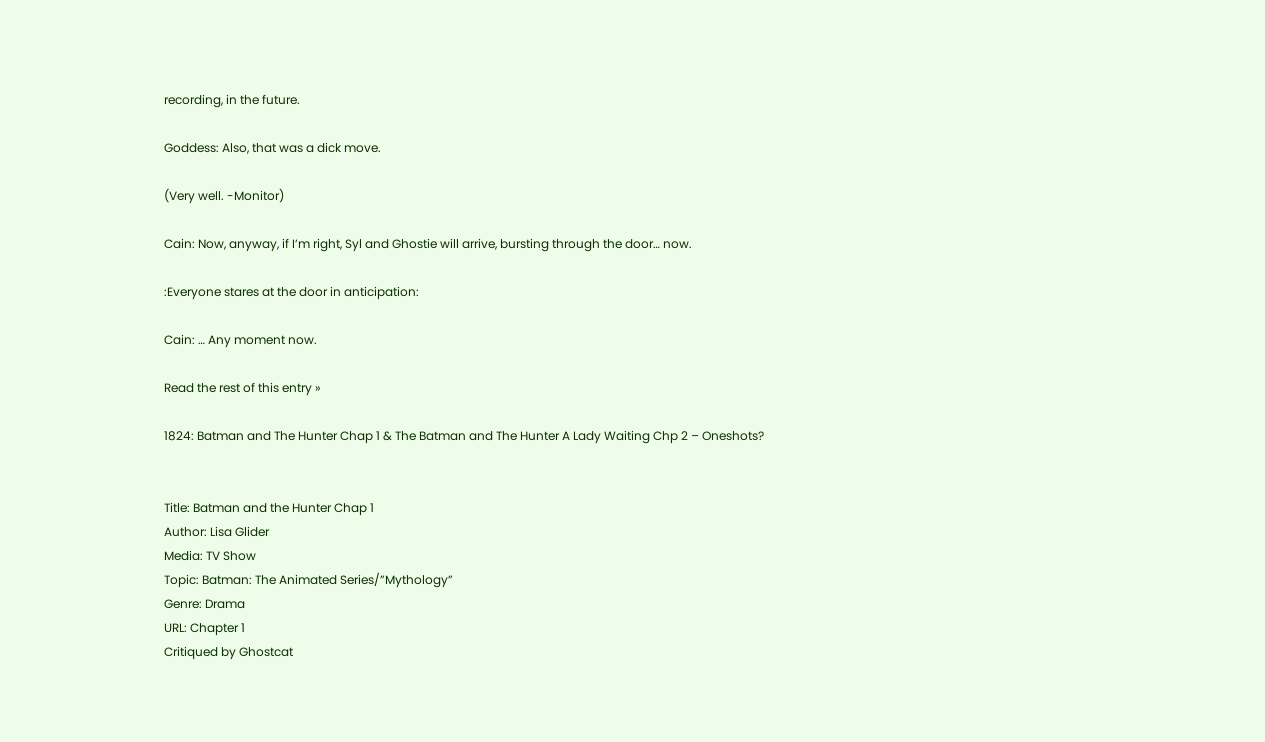recording, in the future.

Goddess: Also, that was a dick move.

(Very well. -Monitor)

Cain: Now, anyway, if I’m right, Syl and Ghostie will arrive, bursting through the door… now.

:Everyone stares at the door in anticipation:

Cain: … Any moment now.

Read the rest of this entry »

1824: Batman and The Hunter Chap 1 & The Batman and The Hunter A Lady Waiting Chp 2 – Oneshots?


Title: Batman and the Hunter Chap 1
Author: Lisa Glider
Media: TV Show
Topic: Batman: The Animated Series/”Mythology”
Genre: Drama
URL: Chapter 1
Critiqued by Ghostcat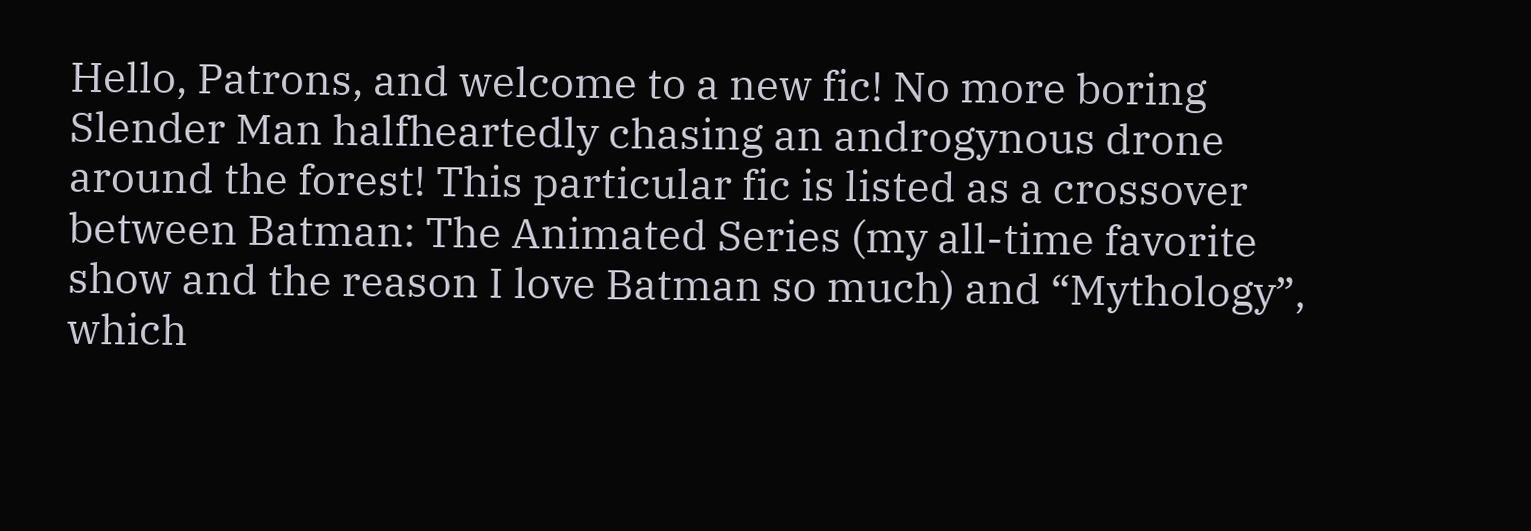Hello, Patrons, and welcome to a new fic! No more boring Slender Man halfheartedly chasing an androgynous drone around the forest! This particular fic is listed as a crossover between Batman: The Animated Series (my all-time favorite show and the reason I love Batman so much) and “Mythology”, which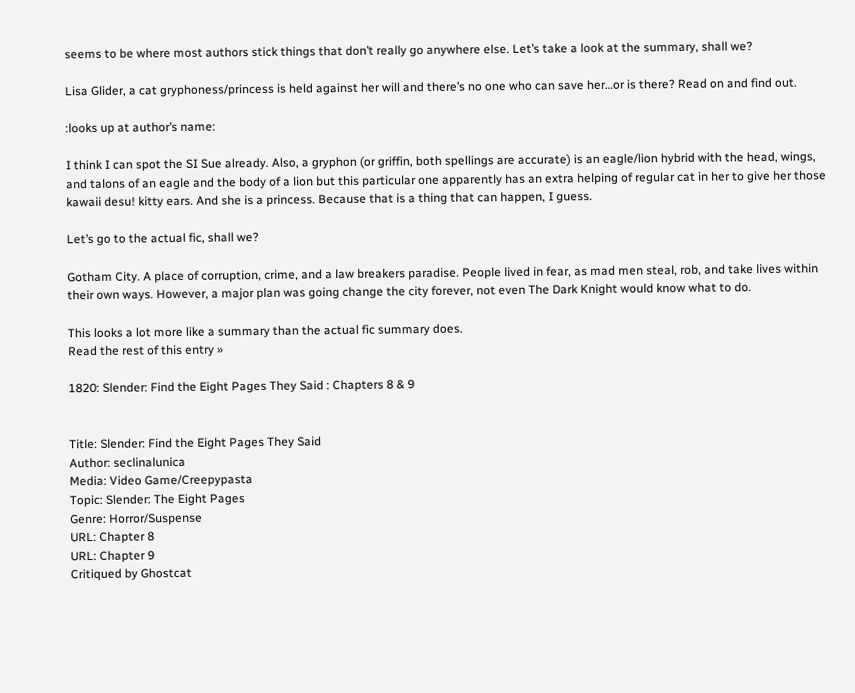seems to be where most authors stick things that don’t really go anywhere else. Let’s take a look at the summary, shall we?

Lisa Glider, a cat gryphoness/princess is held against her will and there’s no one who can save her…or is there? Read on and find out.

:looks up at author’s name:

I think I can spot the SI Sue already. Also, a gryphon (or griffin, both spellings are accurate) is an eagle/lion hybrid with the head, wings, and talons of an eagle and the body of a lion but this particular one apparently has an extra helping of regular cat in her to give her those kawaii desu! kitty ears. And she is a princess. Because that is a thing that can happen, I guess.

Let’s go to the actual fic, shall we?

Gotham City. A place of corruption, crime, and a law breakers paradise. People lived in fear, as mad men steal, rob, and take lives within their own ways. However, a major plan was going change the city forever, not even The Dark Knight would know what to do.

This looks a lot more like a summary than the actual fic summary does.
Read the rest of this entry »

1820: Slender: Find the Eight Pages They Said : Chapters 8 & 9


Title: Slender: Find the Eight Pages They Said
Author: seclinalunica
Media: Video Game/Creepypasta
Topic: Slender: The Eight Pages
Genre: Horror/Suspense
URL: Chapter 8
URL: Chapter 9
Critiqued by Ghostcat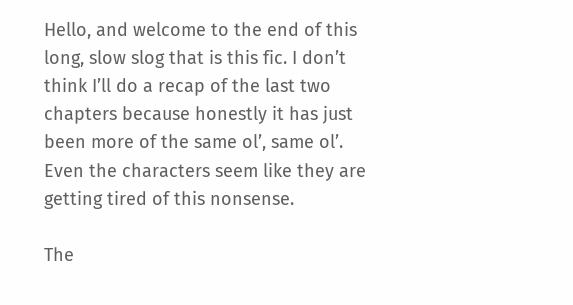Hello, and welcome to the end of this long, slow slog that is this fic. I don’t think I’ll do a recap of the last two chapters because honestly it has just been more of the same ol’, same ol’. Even the characters seem like they are getting tired of this nonsense.

The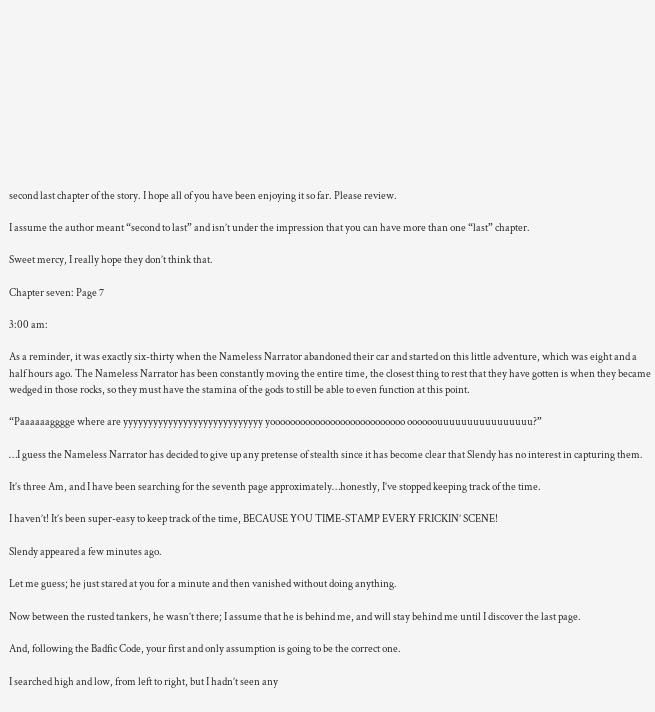second last chapter of the story. I hope all of you have been enjoying it so far. Please review.

I assume the author meant “second to last” and isn’t under the impression that you can have more than one “last” chapter.

Sweet mercy, I really hope they don’t think that.

Chapter seven: Page 7

3:00 am:

As a reminder, it was exactly six-thirty when the Nameless Narrator abandoned their car and started on this little adventure, which was eight and a half hours ago. The Nameless Narrator has been constantly moving the entire time, the closest thing to rest that they have gotten is when they became wedged in those rocks, so they must have the stamina of the gods to still be able to even function at this point.

“Paaaaaagggge where are yyyyyyyyyyyyyyyyyyyyyyyyyyyy yooooooooooooooooooooooooooo oooooouuuuuuuuuuuuuuuu?”

…I guess the Nameless Narrator has decided to give up any pretense of stealth since it has become clear that Slendy has no interest in capturing them.

It’s three Am, and I have been searching for the seventh page approximately…honestly, I’ve stopped keeping track of the time.

I haven’t! It’s been super-easy to keep track of the time, BECAUSE YOU TIME-STAMP EVERY FRICKIN’ SCENE!

Slendy appeared a few minutes ago.

Let me guess; he just stared at you for a minute and then vanished without doing anything.

Now between the rusted tankers, he wasn’t there; I assume that he is behind me, and will stay behind me until I discover the last page.

And, following the Badfic Code, your first and only assumption is going to be the correct one.

I searched high and low, from left to right, but I hadn’t seen any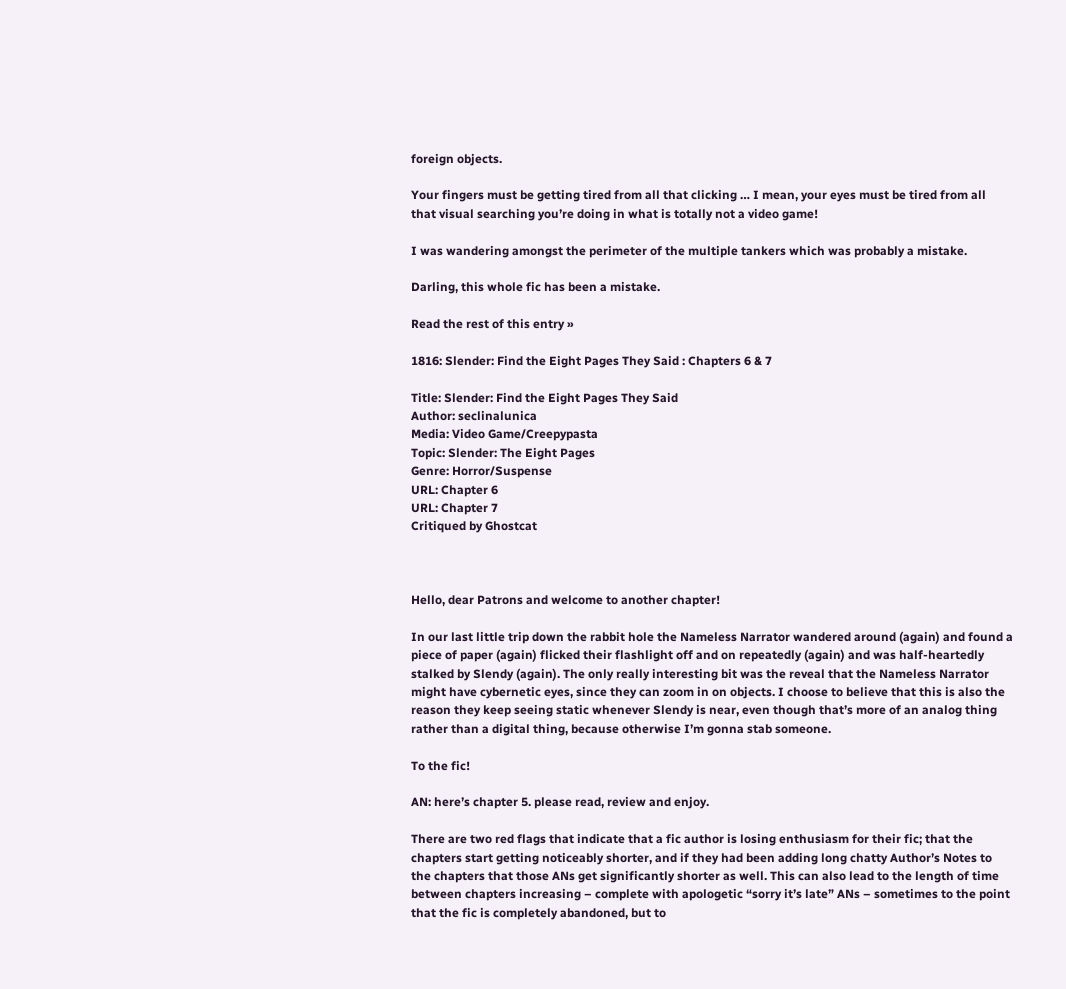foreign objects.

Your fingers must be getting tired from all that clicking … I mean, your eyes must be tired from all that visual searching you’re doing in what is totally not a video game!

I was wandering amongst the perimeter of the multiple tankers which was probably a mistake.

Darling, this whole fic has been a mistake.

Read the rest of this entry »

1816: Slender: Find the Eight Pages They Said : Chapters 6 & 7

Title: Slender: Find the Eight Pages They Said
Author: seclinalunica
Media: Video Game/Creepypasta
Topic: Slender: The Eight Pages
Genre: Horror/Suspense
URL: Chapter 6
URL: Chapter 7
Critiqued by Ghostcat



Hello, dear Patrons and welcome to another chapter!

In our last little trip down the rabbit hole the Nameless Narrator wandered around (again) and found a piece of paper (again) flicked their flashlight off and on repeatedly (again) and was half-heartedly stalked by Slendy (again). The only really interesting bit was the reveal that the Nameless Narrator might have cybernetic eyes, since they can zoom in on objects. I choose to believe that this is also the reason they keep seeing static whenever Slendy is near, even though that’s more of an analog thing rather than a digital thing, because otherwise I’m gonna stab someone.

To the fic!

AN: here’s chapter 5. please read, review and enjoy.

There are two red flags that indicate that a fic author is losing enthusiasm for their fic; that the chapters start getting noticeably shorter, and if they had been adding long chatty Author’s Notes to the chapters that those ANs get significantly shorter as well. This can also lead to the length of time between chapters increasing – complete with apologetic “sorry it’s late” ANs – sometimes to the point that the fic is completely abandoned, but to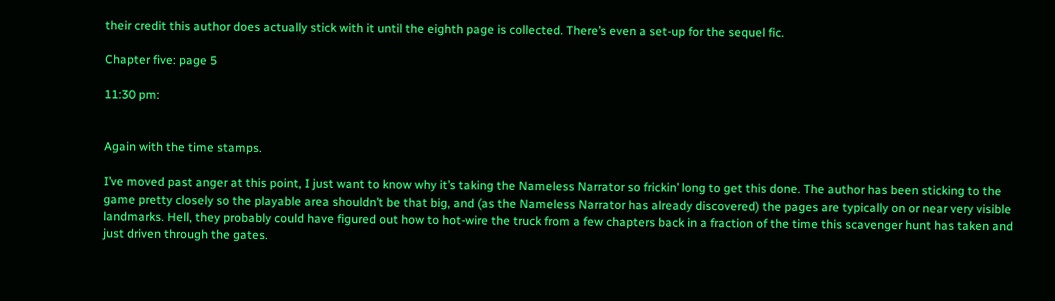their credit this author does actually stick with it until the eighth page is collected. There’s even a set-up for the sequel fic.

Chapter five: page 5

11:30 pm:


Again with the time stamps.

I’ve moved past anger at this point, I just want to know why it’s taking the Nameless Narrator so frickin’ long to get this done. The author has been sticking to the game pretty closely so the playable area shouldn’t be that big, and (as the Nameless Narrator has already discovered) the pages are typically on or near very visible landmarks. Hell, they probably could have figured out how to hot-wire the truck from a few chapters back in a fraction of the time this scavenger hunt has taken and just driven through the gates.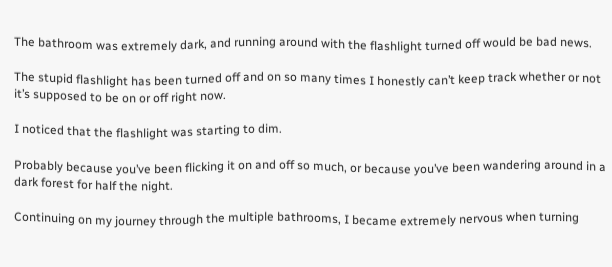The bathroom was extremely dark, and running around with the flashlight turned off would be bad news.

The stupid flashlight has been turned off and on so many times I honestly can’t keep track whether or not it’s supposed to be on or off right now.

I noticed that the flashlight was starting to dim.

Probably because you’ve been flicking it on and off so much, or because you’ve been wandering around in a dark forest for half the night.

Continuing on my journey through the multiple bathrooms, I became extremely nervous when turning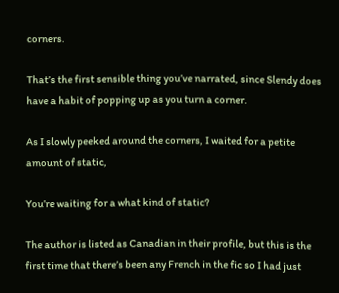corners.

That’s the first sensible thing you’ve narrated, since Slendy does have a habit of popping up as you turn a corner.

As I slowly peeked around the corners, I waited for a petite amount of static,

You’re waiting for a what kind of static?

The author is listed as Canadian in their profile, but this is the first time that there’s been any French in the fic so I had just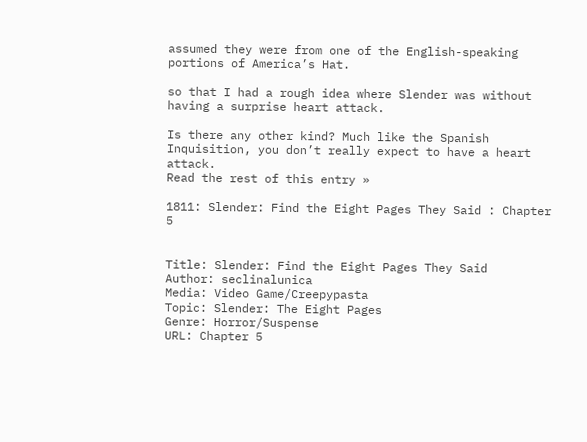assumed they were from one of the English-speaking portions of America’s Hat.

so that I had a rough idea where Slender was without having a surprise heart attack.

Is there any other kind? Much like the Spanish Inquisition, you don’t really expect to have a heart attack.
Read the rest of this entry »

1811: Slender: Find the Eight Pages They Said : Chapter 5


Title: Slender: Find the Eight Pages They Said
Author: seclinalunica
Media: Video Game/Creepypasta
Topic: Slender: The Eight Pages
Genre: Horror/Suspense
URL: Chapter 5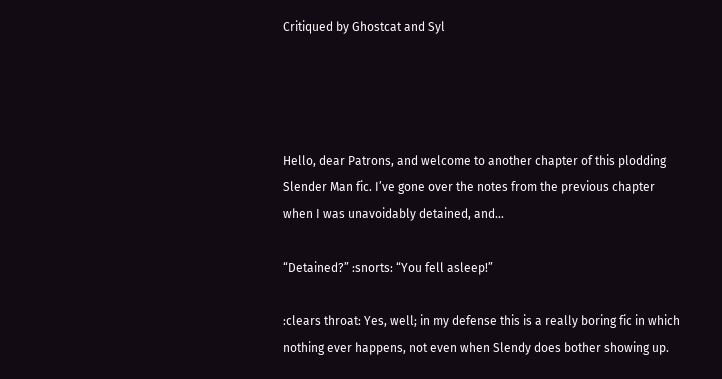Critiqued by Ghostcat and Syl




Hello, dear Patrons, and welcome to another chapter of this plodding Slender Man fic. I’ve gone over the notes from the previous chapter when I was unavoidably detained, and…

“Detained?” :snorts: “You fell asleep!”

:clears throat: Yes, well; in my defense this is a really boring fic in which nothing ever happens, not even when Slendy does bother showing up.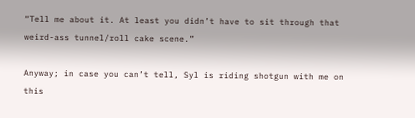“Tell me about it. At least you didn’t have to sit through that weird-ass tunnel/roll cake scene.”

Anyway; in case you can’t tell, Syl is riding shotgun with me on this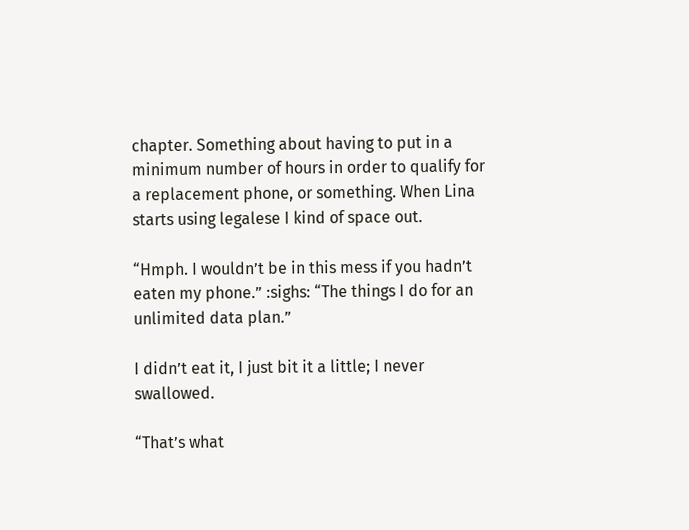chapter. Something about having to put in a minimum number of hours in order to qualify for a replacement phone, or something. When Lina starts using legalese I kind of space out.

“Hmph. I wouldn’t be in this mess if you hadn’t eaten my phone.” :sighs: “The things I do for an unlimited data plan.”

I didn’t eat it, I just bit it a little; I never swallowed.

“That’s what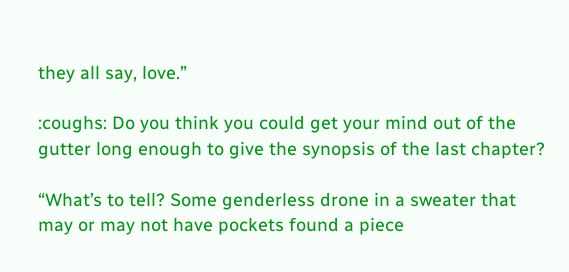they all say, love.”

:coughs: Do you think you could get your mind out of the gutter long enough to give the synopsis of the last chapter?

“What’s to tell? Some genderless drone in a sweater that may or may not have pockets found a piece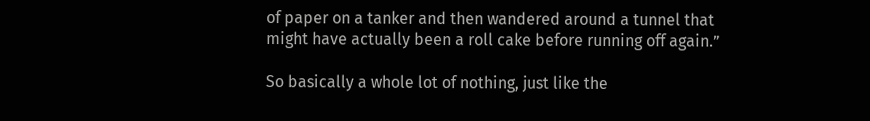of paper on a tanker and then wandered around a tunnel that might have actually been a roll cake before running off again.”

So basically a whole lot of nothing, just like the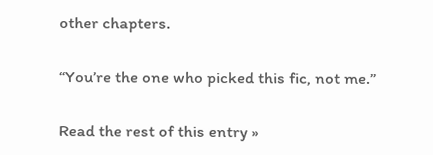other chapters.

“You’re the one who picked this fic, not me.”

Read the rest of this entry »